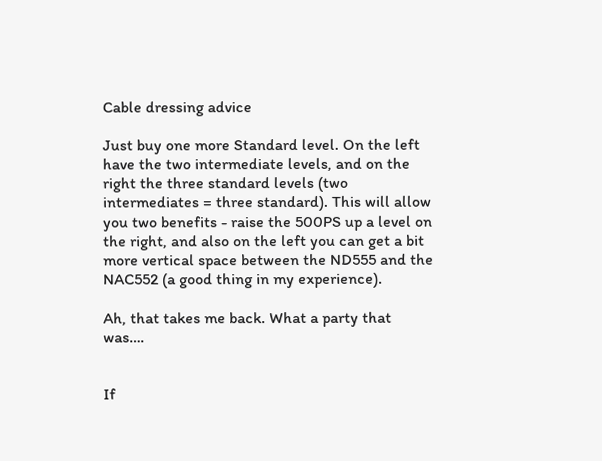Cable dressing advice

Just buy one more Standard level. On the left have the two intermediate levels, and on the right the three standard levels (two intermediates = three standard). This will allow you two benefits - raise the 500PS up a level on the right, and also on the left you can get a bit more vertical space between the ND555 and the NAC552 (a good thing in my experience).

Ah, that takes me back. What a party that was….


If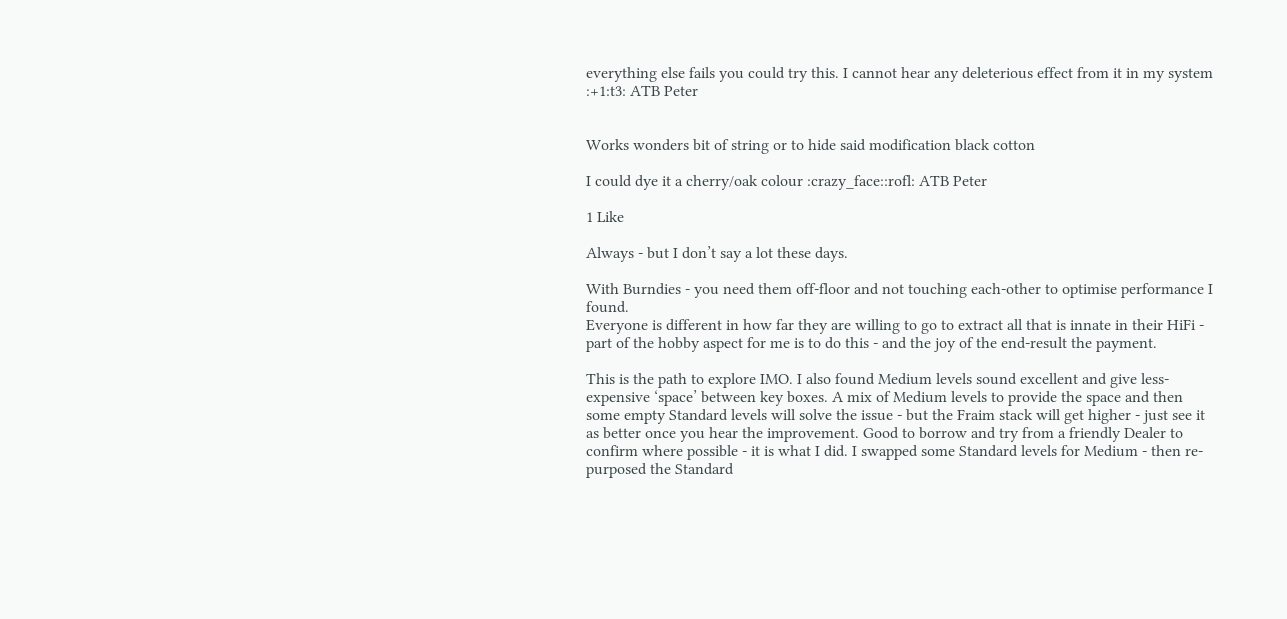everything else fails you could try this. I cannot hear any deleterious effect from it in my system :+1:t3: ATB Peter


Works wonders bit of string or to hide said modification black cotton

I could dye it a cherry/oak colour :crazy_face::rofl: ATB Peter

1 Like

Always - but I don’t say a lot these days.

With Burndies - you need them off-floor and not touching each-other to optimise performance I found.
Everyone is different in how far they are willing to go to extract all that is innate in their HiFi - part of the hobby aspect for me is to do this - and the joy of the end-result the payment.

This is the path to explore IMO. I also found Medium levels sound excellent and give less-expensive ‘space’ between key boxes. A mix of Medium levels to provide the space and then some empty Standard levels will solve the issue - but the Fraim stack will get higher - just see it as better once you hear the improvement. Good to borrow and try from a friendly Dealer to confirm where possible - it is what I did. I swapped some Standard levels for Medium - then re-purposed the Standard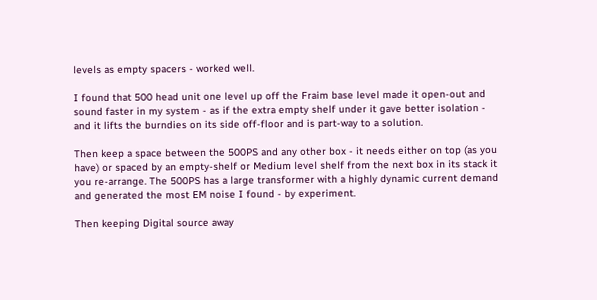levels as empty spacers - worked well.

I found that 500 head unit one level up off the Fraim base level made it open-out and sound faster in my system - as if the extra empty shelf under it gave better isolation - and it lifts the burndies on its side off-floor and is part-way to a solution.

Then keep a space between the 500PS and any other box - it needs either on top (as you have) or spaced by an empty-shelf or Medium level shelf from the next box in its stack it you re-arrange. The 500PS has a large transformer with a highly dynamic current demand and generated the most EM noise I found - by experiment.

Then keeping Digital source away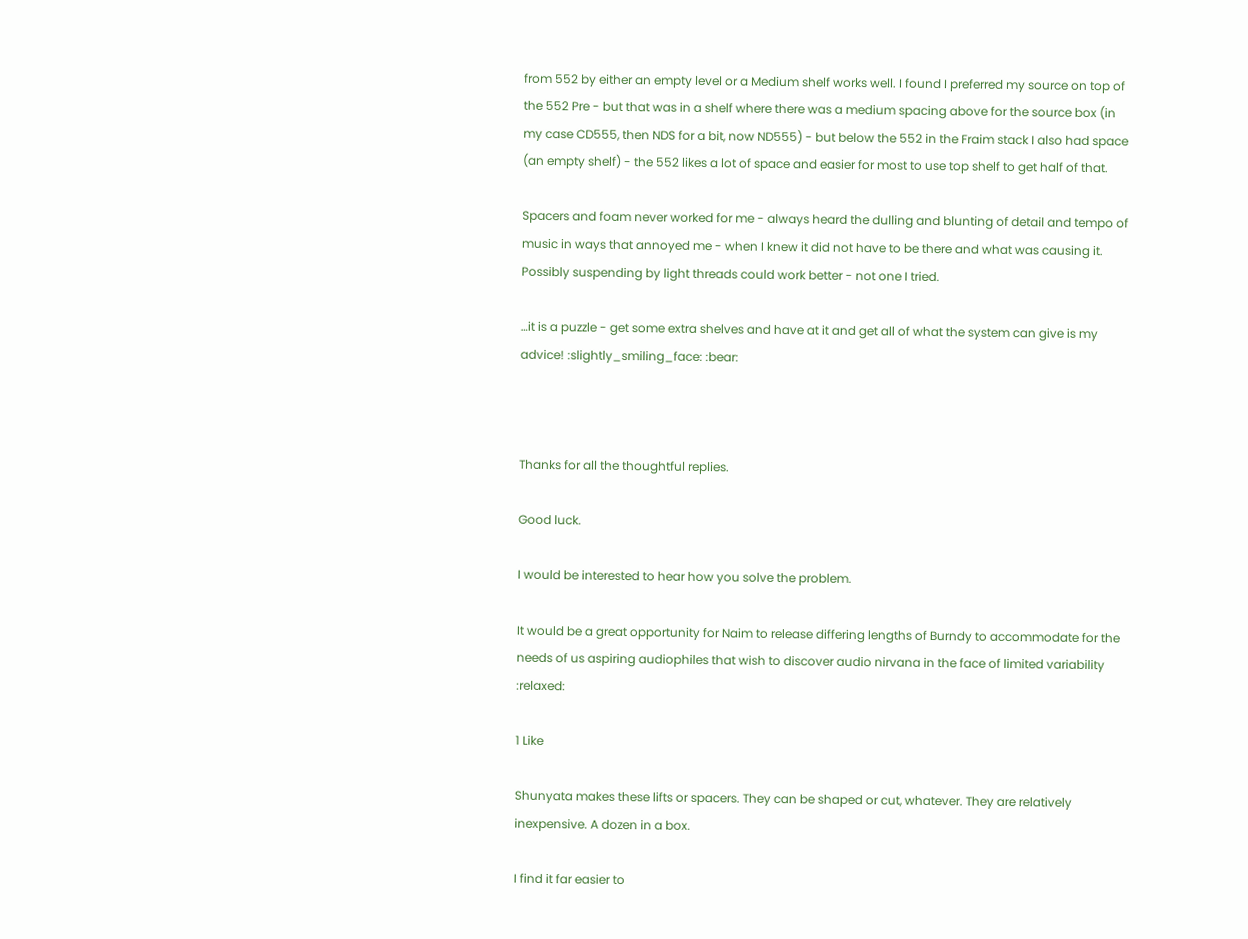from 552 by either an empty level or a Medium shelf works well. I found I preferred my source on top of the 552 Pre - but that was in a shelf where there was a medium spacing above for the source box (in my case CD555, then NDS for a bit, now ND555) - but below the 552 in the Fraim stack I also had space (an empty shelf) - the 552 likes a lot of space and easier for most to use top shelf to get half of that.

Spacers and foam never worked for me - always heard the dulling and blunting of detail and tempo of music in ways that annoyed me - when I knew it did not have to be there and what was causing it.
Possibly suspending by light threads could work better - not one I tried.

…it is a puzzle - get some extra shelves and have at it and get all of what the system can give is my advice! :slightly_smiling_face: :bear:



Thanks for all the thoughtful replies.

Good luck.

I would be interested to hear how you solve the problem.

It would be a great opportunity for Naim to release differing lengths of Burndy to accommodate for the needs of us aspiring audiophiles that wish to discover audio nirvana in the face of limited variability :relaxed:

1 Like

Shunyata makes these lifts or spacers. They can be shaped or cut, whatever. They are relatively inexpensive. A dozen in a box.

I find it far easier to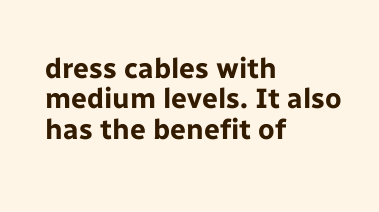dress cables with medium levels. It also has the benefit of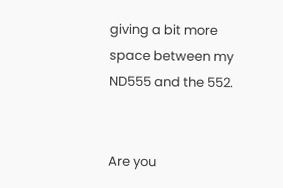giving a bit more space between my ND555 and the 552.


Are you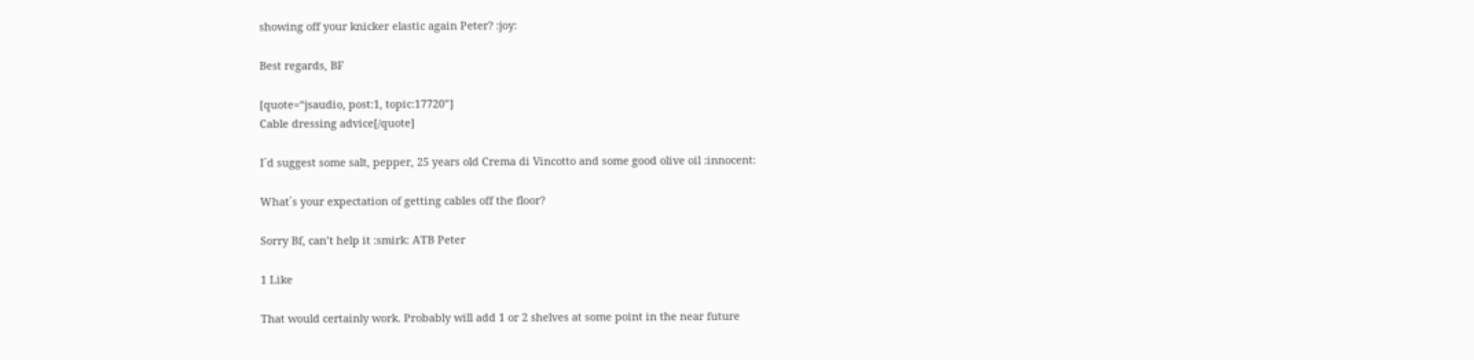showing off your knicker elastic again Peter? :joy:

Best regards, BF

[quote=“jsaudio, post:1, topic:17720”]
Cable dressing advice[/quote]

I´d suggest some salt, pepper, 25 years old Crema di Vincotto and some good olive oil :innocent:

What´s your expectation of getting cables off the floor?

Sorry Bf, can’t help it :smirk: ATB Peter

1 Like

That would certainly work. Probably will add 1 or 2 shelves at some point in the near future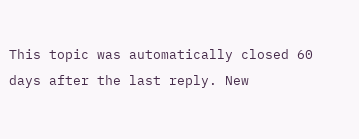This topic was automatically closed 60 days after the last reply. New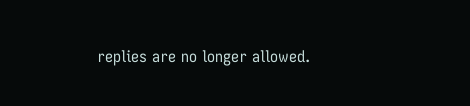replies are no longer allowed.